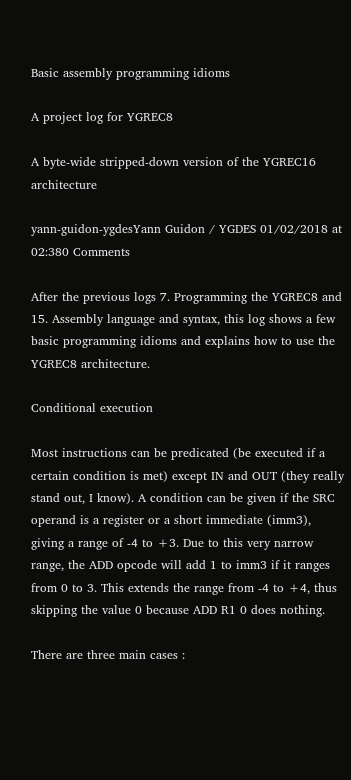Basic assembly programming idioms

A project log for YGREC8

A byte-wide stripped-down version of the YGREC16 architecture

yann-guidon-ygdesYann Guidon / YGDES 01/02/2018 at 02:380 Comments

After the previous logs 7. Programming the YGREC8 and 15. Assembly language and syntax, this log shows a few basic programming idioms and explains how to use the YGREC8 architecture.

Conditional execution

Most instructions can be predicated (be executed if a certain condition is met) except IN and OUT (they really stand out, I know). A condition can be given if the SRC operand is a register or a short immediate (imm3), giving a range of -4 to +3. Due to this very narrow range, the ADD opcode will add 1 to imm3 if it ranges from 0 to 3. This extends the range from -4 to +4, thus skipping the value 0 because ADD R1 0 does nothing.

There are three main cases :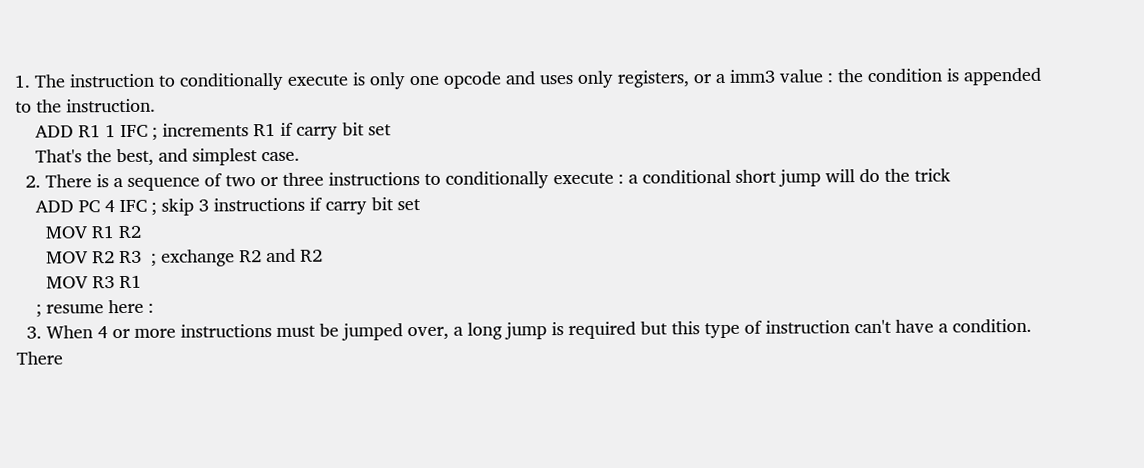1. The instruction to conditionally execute is only one opcode and uses only registers, or a imm3 value : the condition is appended to the instruction.
    ADD R1 1 IFC ; increments R1 if carry bit set
    That's the best, and simplest case.
  2. There is a sequence of two or three instructions to conditionally execute : a conditional short jump will do the trick
    ADD PC 4 IFC ; skip 3 instructions if carry bit set
      MOV R1 R2
      MOV R2 R3  ; exchange R2 and R2
      MOV R3 R1
    ; resume here :
  3. When 4 or more instructions must be jumped over, a long jump is required but this type of instruction can't have a condition. There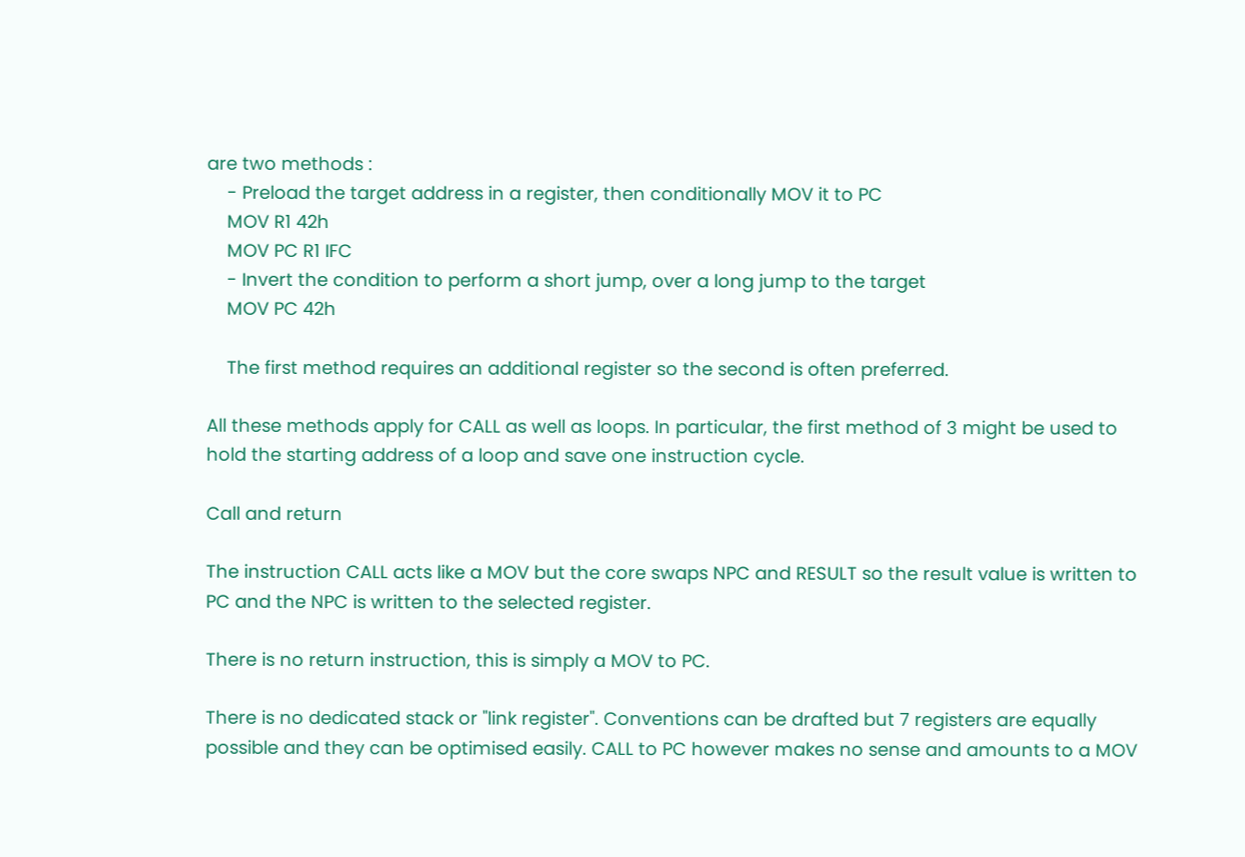are two methods :
    - Preload the target address in a register, then conditionally MOV it to PC
    MOV R1 42h
    MOV PC R1 IFC
    - Invert the condition to perform a short jump, over a long jump to the target
    MOV PC 42h

    The first method requires an additional register so the second is often preferred.

All these methods apply for CALL as well as loops. In particular, the first method of 3 might be used to hold the starting address of a loop and save one instruction cycle.

Call and return

The instruction CALL acts like a MOV but the core swaps NPC and RESULT so the result value is written to PC and the NPC is written to the selected register.

There is no return instruction, this is simply a MOV to PC.

There is no dedicated stack or "link register". Conventions can be drafted but 7 registers are equally possible and they can be optimised easily. CALL to PC however makes no sense and amounts to a MOV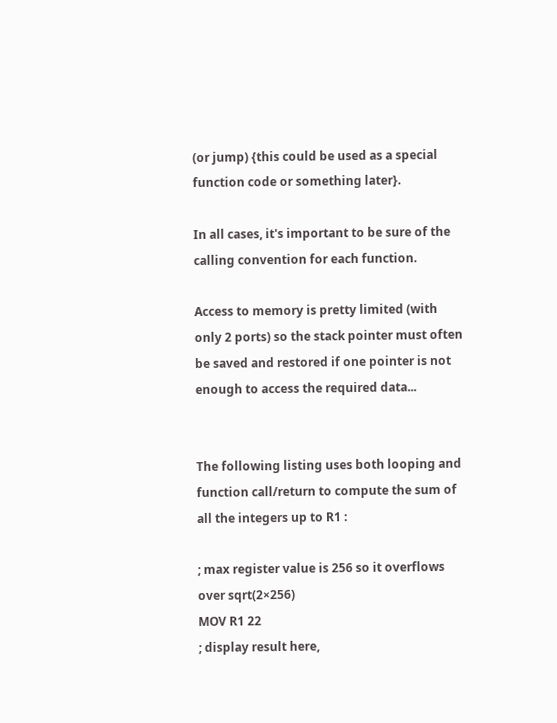(or jump) {this could be used as a special function code or something later}.

In all cases, it's important to be sure of the calling convention for each function.

Access to memory is pretty limited (with only 2 ports) so the stack pointer must often be saved and restored if one pointer is not enough to access the required data...


The following listing uses both looping and function call/return to compute the sum of all the integers up to R1 :

; max register value is 256 so it overflows over sqrt(2×256)
MOV R1 22
; display result here,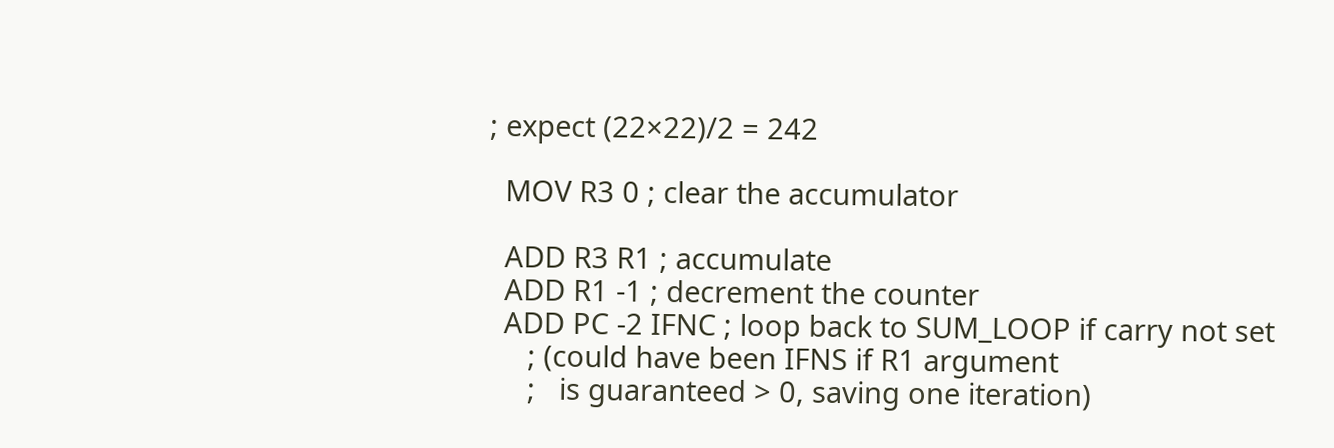; expect (22×22)/2 = 242

  MOV R3 0 ; clear the accumulator

  ADD R3 R1 ; accumulate
  ADD R1 -1 ; decrement the counter
  ADD PC -2 IFNC ; loop back to SUM_LOOP if carry not set
     ; (could have been IFNS if R1 argument
     ;   is guaranteed > 0, saving one iteration)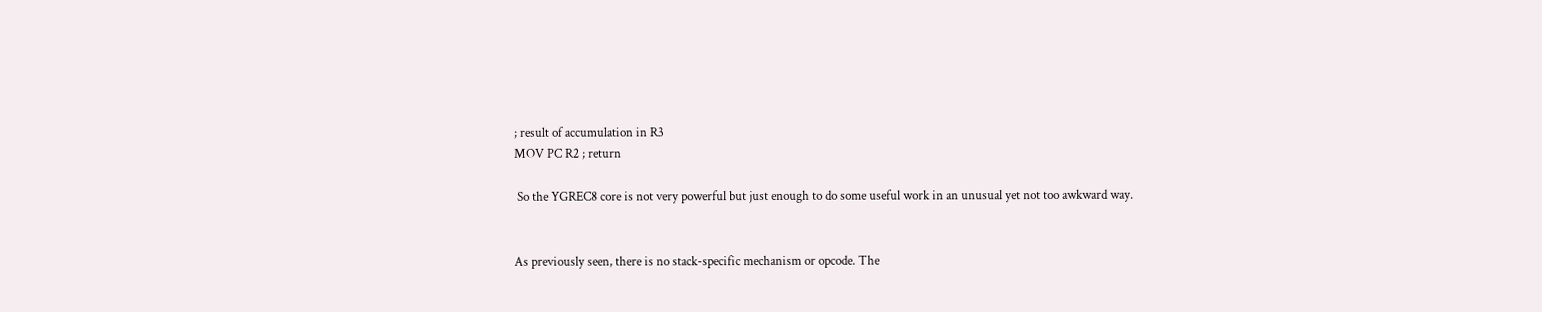; result of accumulation in R3
MOV PC R2 ; return

 So the YGREC8 core is not very powerful but just enough to do some useful work in an unusual yet not too awkward way.


As previously seen, there is no stack-specific mechanism or opcode. The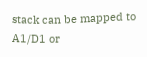stack can be mapped to A1/D1 or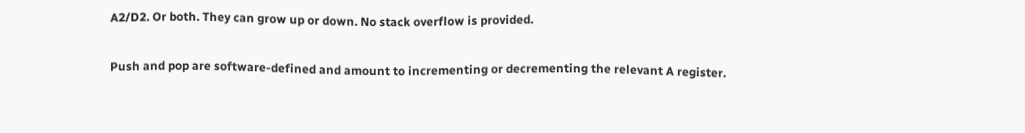A2/D2. Or both. They can grow up or down. No stack overflow is provided.

Push and pop are software-defined and amount to incrementing or decrementing the relevant A register.